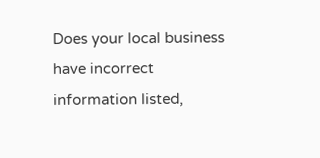Does your local business have incorrect information listed,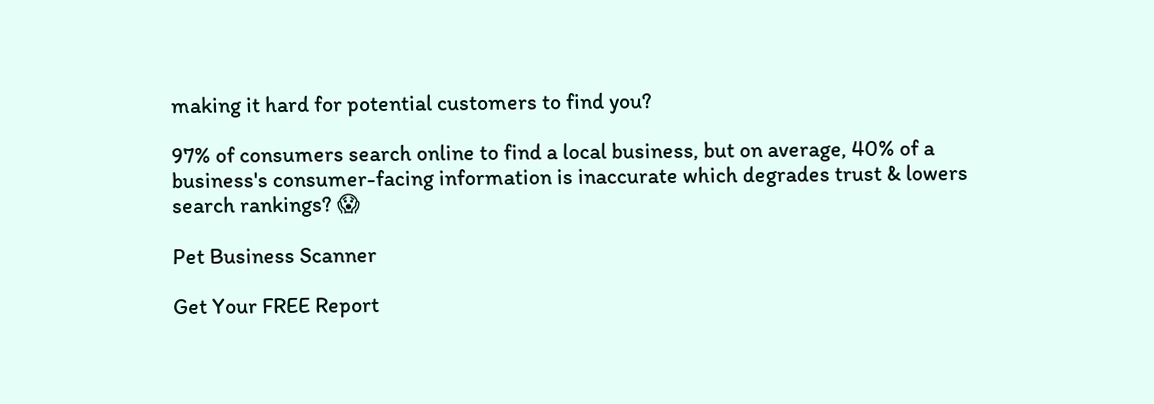making it hard for potential customers to find you?

97% of consumers search online to find a local business, but on average, 40% of a business's consumer-facing information is inaccurate which degrades trust & lowers search rankings? 😱

Pet Business Scanner

Get Your FREE Report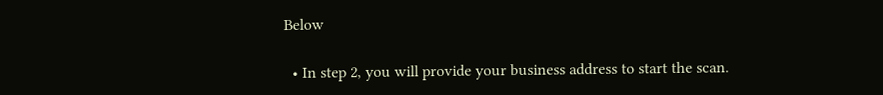Below

  • In step 2, you will provide your business address to start the scan.